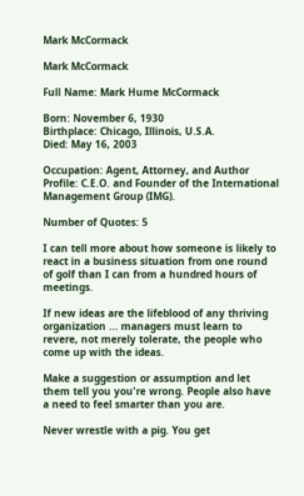Mark McCormack

Mark McCormack

Full Name: Mark Hume McCormack

Born: November 6, 1930
Birthplace: Chicago, Illinois, U.S.A.
Died: May 16, 2003

Occupation: Agent, Attorney, and Author
Profile: C.E.O. and Founder of the International Management Group (IMG).

Number of Quotes: 5

I can tell more about how someone is likely to react in a business situation from one round of golf than I can from a hundred hours of meetings.

If new ideas are the lifeblood of any thriving organization ... managers must learn to revere, not merely tolerate, the people who come up with the ideas.

Make a suggestion or assumption and let them tell you you're wrong. People also have a need to feel smarter than you are.

Never wrestle with a pig. You get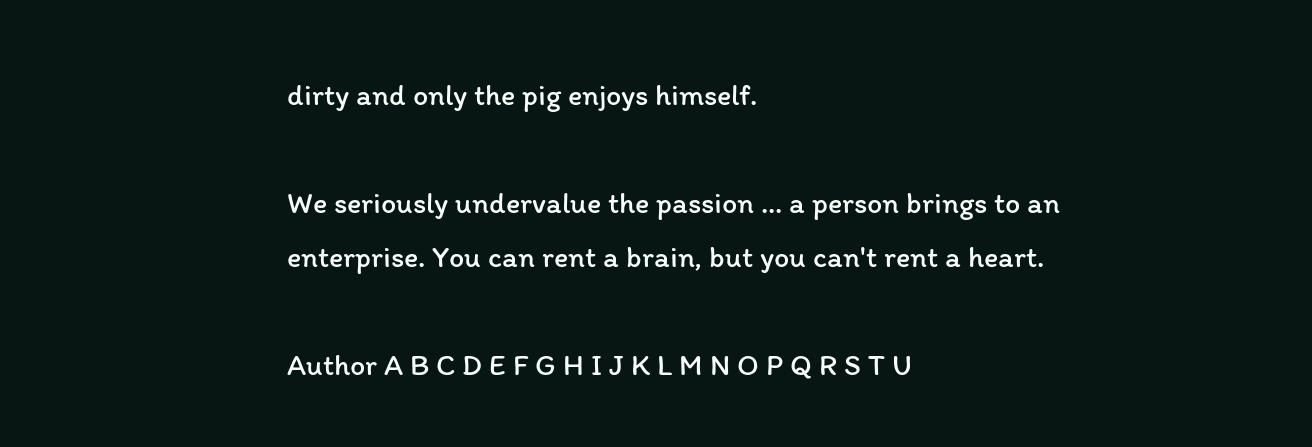dirty and only the pig enjoys himself.

We seriously undervalue the passion ... a person brings to an enterprise. You can rent a brain, but you can't rent a heart.

Author A B C D E F G H I J K L M N O P Q R S T U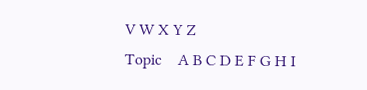V W X Y Z
Topic    A B C D E F G H I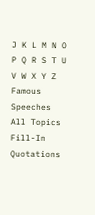J K L M N O P Q R S T U V W X Y Z
Famous Speeches           All Topics Fill-In Quotations